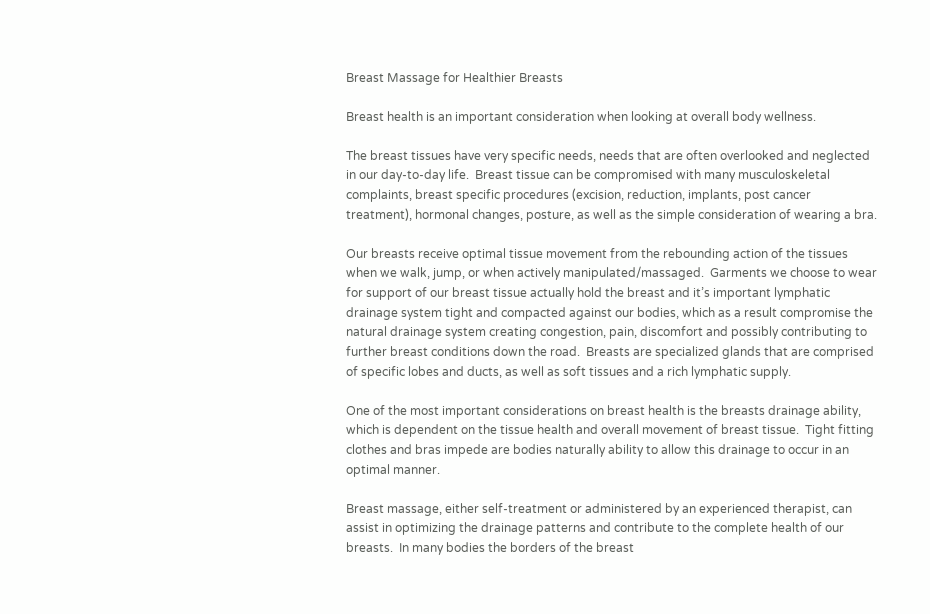Breast Massage for Healthier Breasts

Breast health is an important consideration when looking at overall body wellness.

The breast tissues have very specific needs, needs that are often overlooked and neglected in our day-to-day life.  Breast tissue can be compromised with many musculoskeletal complaints, breast specific procedures (excision, reduction, implants, post cancer treatment), hormonal changes, posture, as well as the simple consideration of wearing a bra.

Our breasts receive optimal tissue movement from the rebounding action of the tissues when we walk, jump, or when actively manipulated/massaged.  Garments we choose to wear for support of our breast tissue actually hold the breast and it’s important lymphatic drainage system tight and compacted against our bodies, which as a result compromise the natural drainage system creating congestion, pain, discomfort and possibly contributing to further breast conditions down the road.  Breasts are specialized glands that are comprised of specific lobes and ducts, as well as soft tissues and a rich lymphatic supply.

One of the most important considerations on breast health is the breasts drainage ability, which is dependent on the tissue health and overall movement of breast tissue.  Tight fitting clothes and bras impede are bodies naturally ability to allow this drainage to occur in an optimal manner.

Breast massage, either self-treatment or administered by an experienced therapist, can assist in optimizing the drainage patterns and contribute to the complete health of our breasts.  In many bodies the borders of the breast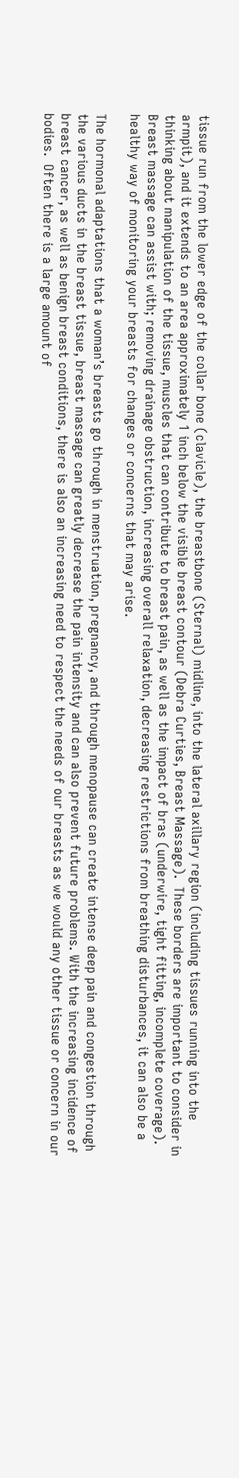tissue run from the lower edge of the collar bone (clavicle), the breastbone (Sternal) midline, into the lateral axillary region (including tissues running into the armpit), and it extends to an area approximately 1 inch below the visible breast contour (Debra Curties, Breast Massage).  These borders are important to consider in thinking about manipulation of the tissue, muscles that can contribute to breast pain, as well as the impact of bras (underwire, tight fitting, incomplete coverage).  Breast massage can assist with; removing drainage obstruction, increasing overall relaxation, decreasing restrictions from breathing disturbances, it can also be a healthy way of monitoring your breasts for changes or concerns that may arise.

The hormonal adaptations that a woman’s breasts go through in menstruation, pregnancy, and through menopause can create intense deep pain and congestion through the various ducts in the breast tissue, breast massage can greatly decrease the pain intensity and can also prevent future problems. With the increasing incidence of breast cancer, as well as benign breast conditions, there is also an increasing need to respect the needs of our breasts as we would any other tissue or concern in our bodies.  Often there is a large amount of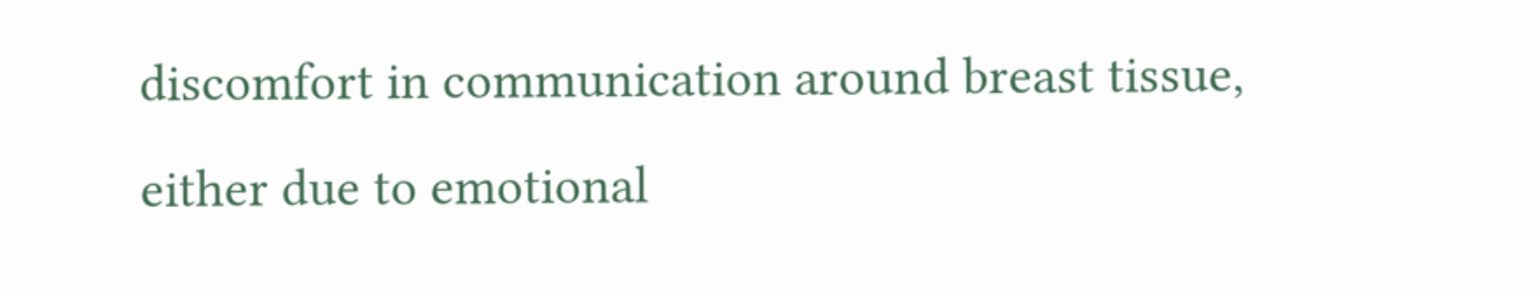discomfort in communication around breast tissue, either due to emotional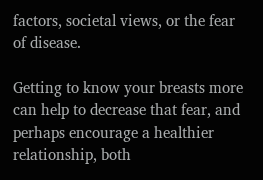factors, societal views, or the fear of disease.

Getting to know your breasts more can help to decrease that fear, and perhaps encourage a healthier relationship, both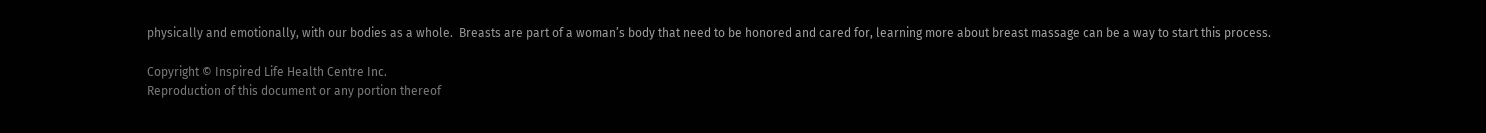physically and emotionally, with our bodies as a whole.  Breasts are part of a woman’s body that need to be honored and cared for, learning more about breast massage can be a way to start this process.

Copyright © Inspired Life Health Centre Inc.
Reproduction of this document or any portion thereof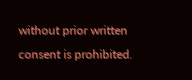without prior written consent is prohibited.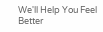We'll Help You Feel Better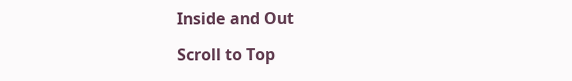Inside and Out

Scroll to Top